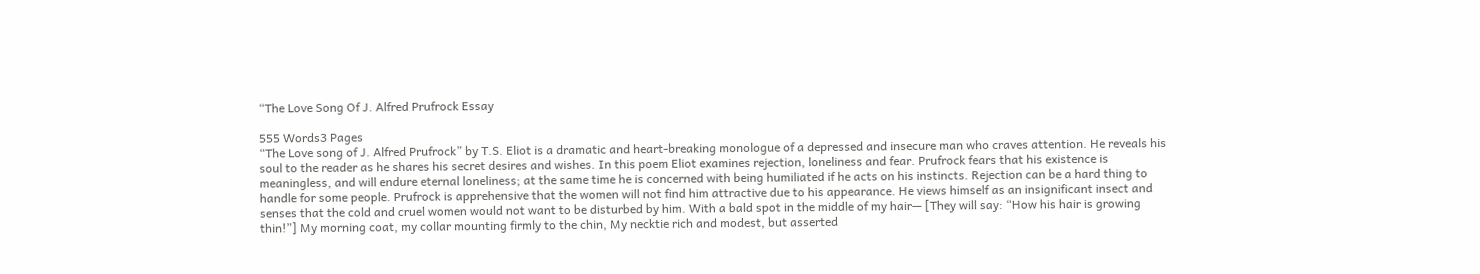“The Love Song Of J. Alfred Prufrock Essay

555 Words3 Pages
“The Love song of J. Alfred Prufrock” by T.S. Eliot is a dramatic and heart-breaking monologue of a depressed and insecure man who craves attention. He reveals his soul to the reader as he shares his secret desires and wishes. In this poem Eliot examines rejection, loneliness and fear. Prufrock fears that his existence is meaningless, and will endure eternal loneliness; at the same time he is concerned with being humiliated if he acts on his instincts. Rejection can be a hard thing to handle for some people. Prufrock is apprehensive that the women will not find him attractive due to his appearance. He views himself as an insignificant insect and senses that the cold and cruel women would not want to be disturbed by him. With a bald spot in the middle of my hair— [They will say: “How his hair is growing thin!”] My morning coat, my collar mounting firmly to the chin, My necktie rich and modest, but asserted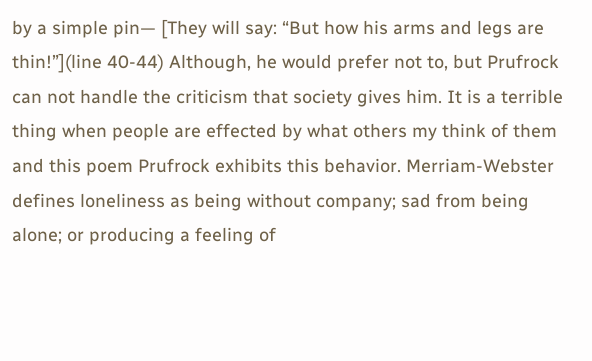by a simple pin— [They will say: “But how his arms and legs are thin!”](line 40-44) Although, he would prefer not to, but Prufrock can not handle the criticism that society gives him. It is a terrible thing when people are effected by what others my think of them and this poem Prufrock exhibits this behavior. Merriam-Webster defines loneliness as being without company; sad from being alone; or producing a feeling of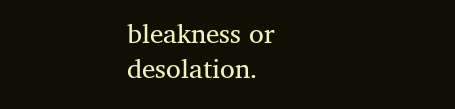bleakness or desolation.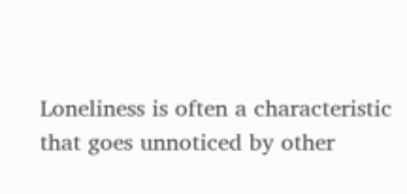Loneliness is often a characteristic that goes unnoticed by other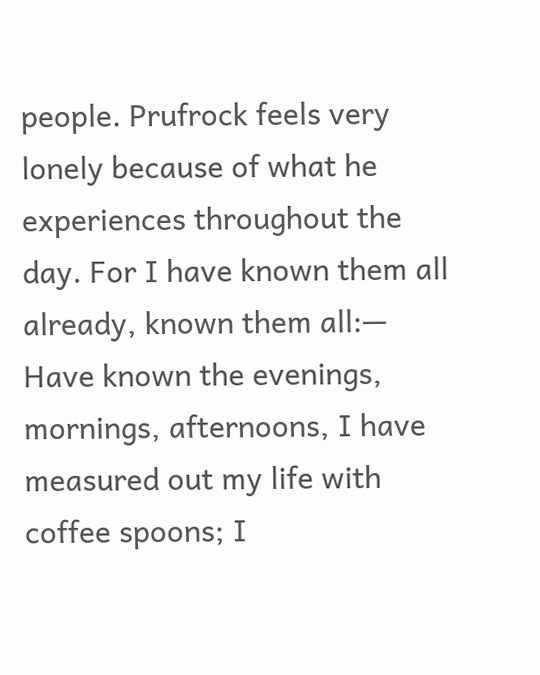people. Prufrock feels very lonely because of what he experiences throughout the day. For I have known them all already, known them all:— Have known the evenings, mornings, afternoons, I have measured out my life with coffee spoons; I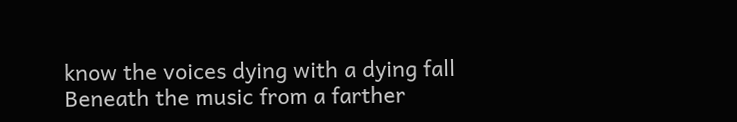know the voices dying with a dying fall Beneath the music from a farther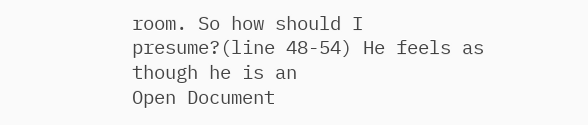room. So how should I presume?(line 48-54) He feels as though he is an
Open Document